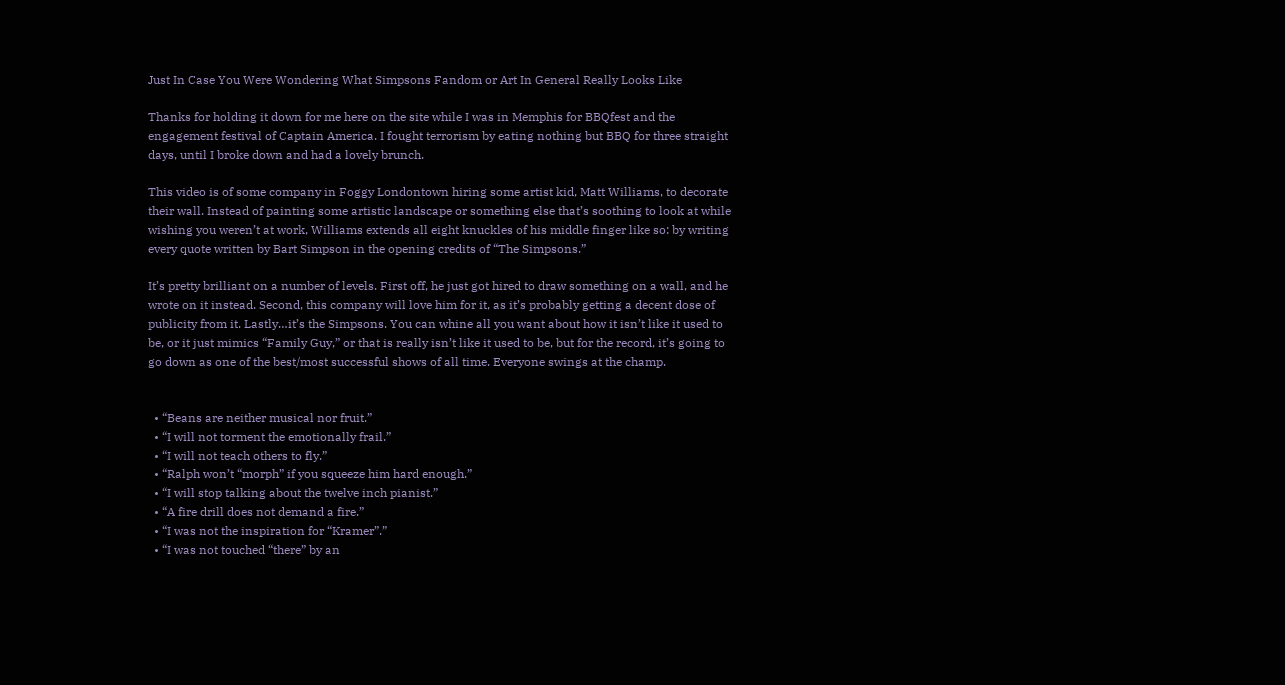Just In Case You Were Wondering What Simpsons Fandom or Art In General Really Looks Like

Thanks for holding it down for me here on the site while I was in Memphis for BBQfest and the engagement festival of Captain America. I fought terrorism by eating nothing but BBQ for three straight days, until I broke down and had a lovely brunch.

This video is of some company in Foggy Londontown hiring some artist kid, Matt Williams, to decorate their wall. Instead of painting some artistic landscape or something else that’s soothing to look at while wishing you weren’t at work, Williams extends all eight knuckles of his middle finger like so: by writing every quote written by Bart Simpson in the opening credits of “The Simpsons.”

It’s pretty brilliant on a number of levels. First off, he just got hired to draw something on a wall, and he wrote on it instead. Second, this company will love him for it, as it’s probably getting a decent dose of publicity from it. Lastly…it’s the Simpsons. You can whine all you want about how it isn’t like it used to be, or it just mimics “Family Guy,” or that is really isn’t like it used to be, but for the record, it’s going to go down as one of the best/most successful shows of all time. Everyone swings at the champ.


  • “Beans are neither musical nor fruit.”
  • “I will not torment the emotionally frail.”
  • “I will not teach others to fly.”
  • “Ralph won’t “morph” if you squeeze him hard enough.”
  • “I will stop talking about the twelve inch pianist.”
  • “A fire drill does not demand a fire.”
  • “I was not the inspiration for “Kramer”.”
  • “I was not touched “there” by an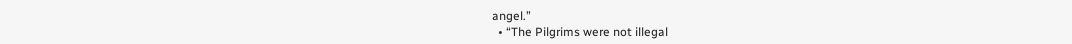angel.”
  • “The Pilgrims were not illegal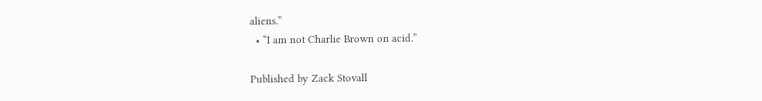aliens.”
  • “I am not Charlie Brown on acid.”

Published by Zack Stovall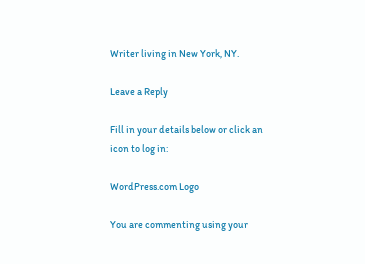Writer living in New York, NY.

Leave a Reply

Fill in your details below or click an icon to log in:

WordPress.com Logo

You are commenting using your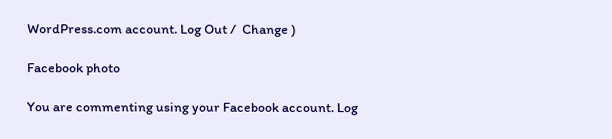WordPress.com account. Log Out /  Change )

Facebook photo

You are commenting using your Facebook account. Log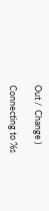Out /  Change )

Connecting to %s